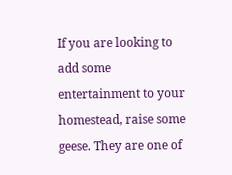If you are looking to add some entertainment to your homestead, raise some geese. They are one of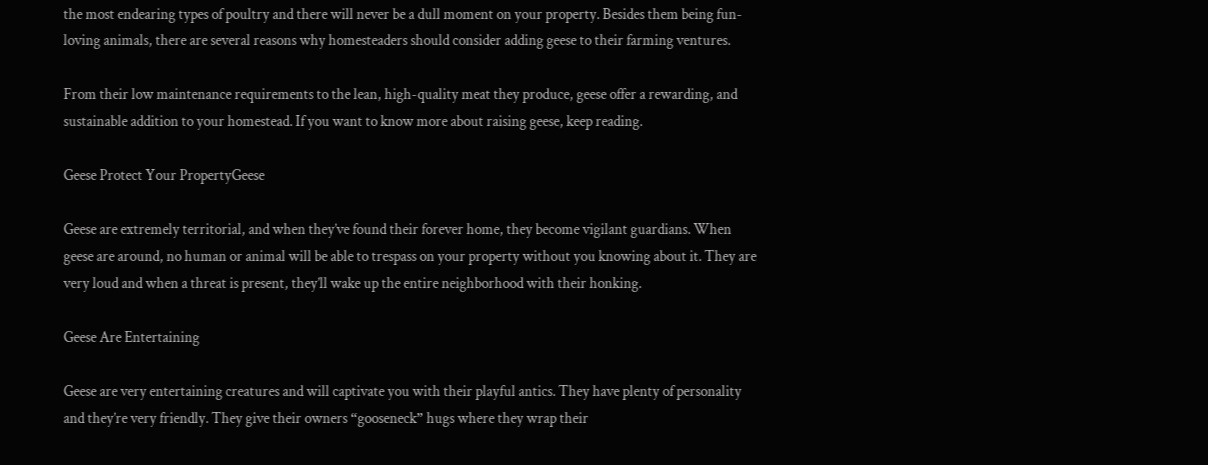the most endearing types of poultry and there will never be a dull moment on your property. Besides them being fun-loving animals, there are several reasons why homesteaders should consider adding geese to their farming ventures.

From their low maintenance requirements to the lean, high-quality meat they produce, geese offer a rewarding, and sustainable addition to your homestead. If you want to know more about raising geese, keep reading.

Geese Protect Your PropertyGeese

Geese are extremely territorial, and when they’ve found their forever home, they become vigilant guardians. When geese are around, no human or animal will be able to trespass on your property without you knowing about it. They are very loud and when a threat is present, they’ll wake up the entire neighborhood with their honking.

Geese Are Entertaining

Geese are very entertaining creatures and will captivate you with their playful antics. They have plenty of personality and they’re very friendly. They give their owners “gooseneck” hugs where they wrap their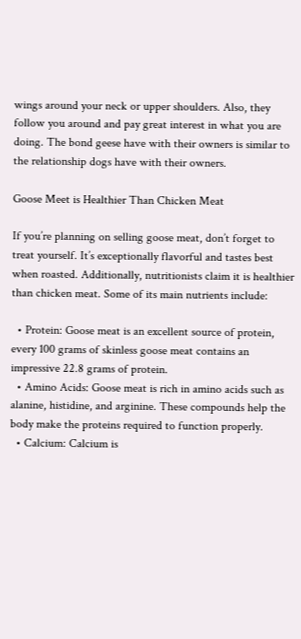wings around your neck or upper shoulders. Also, they follow you around and pay great interest in what you are doing. The bond geese have with their owners is similar to the relationship dogs have with their owners.

Goose Meet is Healthier Than Chicken Meat

If you’re planning on selling goose meat, don’t forget to treat yourself. It’s exceptionally flavorful and tastes best when roasted. Additionally, nutritionists claim it is healthier than chicken meat. Some of its main nutrients include:

  • Protein: Goose meat is an excellent source of protein, every 100 grams of skinless goose meat contains an impressive 22.8 grams of protein.
  • Amino Acids: Goose meat is rich in amino acids such as alanine, histidine, and arginine. These compounds help the body make the proteins required to function properly.
  • Calcium: Calcium is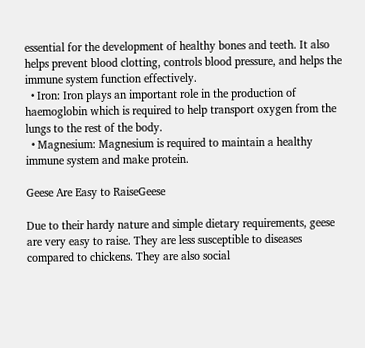essential for the development of healthy bones and teeth. It also helps prevent blood clotting, controls blood pressure, and helps the immune system function effectively.
  • Iron: Iron plays an important role in the production of haemoglobin which is required to help transport oxygen from the lungs to the rest of the body.
  • Magnesium: Magnesium is required to maintain a healthy immune system and make protein.

Geese Are Easy to RaiseGeese

Due to their hardy nature and simple dietary requirements, geese are very easy to raise. They are less susceptible to diseases compared to chickens. They are also social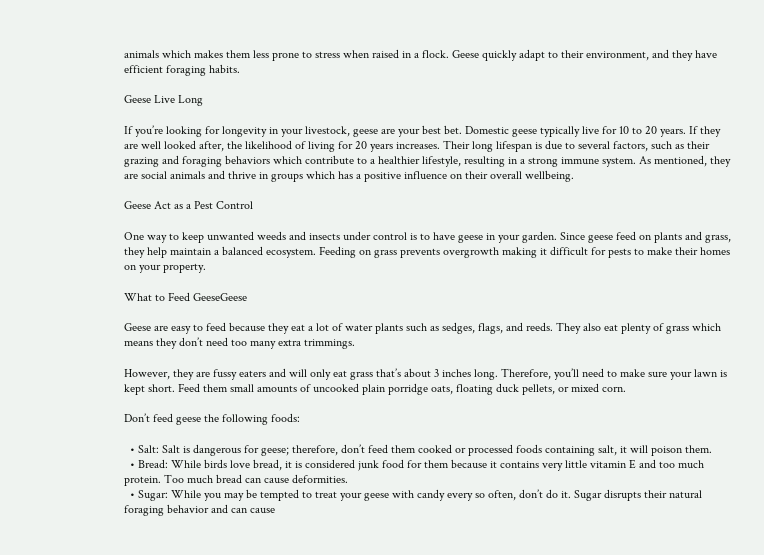animals which makes them less prone to stress when raised in a flock. Geese quickly adapt to their environment, and they have efficient foraging habits.

Geese Live Long

If you’re looking for longevity in your livestock, geese are your best bet. Domestic geese typically live for 10 to 20 years. If they are well looked after, the likelihood of living for 20 years increases. Their long lifespan is due to several factors, such as their grazing and foraging behaviors which contribute to a healthier lifestyle, resulting in a strong immune system. As mentioned, they are social animals and thrive in groups which has a positive influence on their overall wellbeing.

Geese Act as a Pest Control

One way to keep unwanted weeds and insects under control is to have geese in your garden. Since geese feed on plants and grass, they help maintain a balanced ecosystem. Feeding on grass prevents overgrowth making it difficult for pests to make their homes on your property.

What to Feed GeeseGeese

Geese are easy to feed because they eat a lot of water plants such as sedges, flags, and reeds. They also eat plenty of grass which means they don’t need too many extra trimmings.

However, they are fussy eaters and will only eat grass that’s about 3 inches long. Therefore, you’ll need to make sure your lawn is kept short. Feed them small amounts of uncooked plain porridge oats, floating duck pellets, or mixed corn.

Don’t feed geese the following foods:

  • Salt: Salt is dangerous for geese; therefore, don’t feed them cooked or processed foods containing salt, it will poison them.
  • Bread: While birds love bread, it is considered junk food for them because it contains very little vitamin E and too much protein. Too much bread can cause deformities.
  • Sugar: While you may be tempted to treat your geese with candy every so often, don’t do it. Sugar disrupts their natural foraging behavior and can cause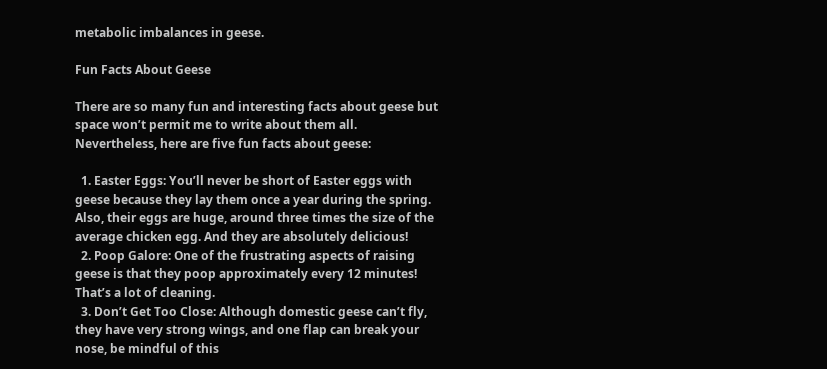metabolic imbalances in geese.

Fun Facts About Geese

There are so many fun and interesting facts about geese but space won’t permit me to write about them all. Nevertheless, here are five fun facts about geese:

  1. Easter Eggs: You’ll never be short of Easter eggs with geese because they lay them once a year during the spring. Also, their eggs are huge, around three times the size of the average chicken egg. And they are absolutely delicious!
  2. Poop Galore: One of the frustrating aspects of raising geese is that they poop approximately every 12 minutes! That’s a lot of cleaning.
  3. Don’t Get Too Close: Although domestic geese can’t fly, they have very strong wings, and one flap can break your nose, be mindful of this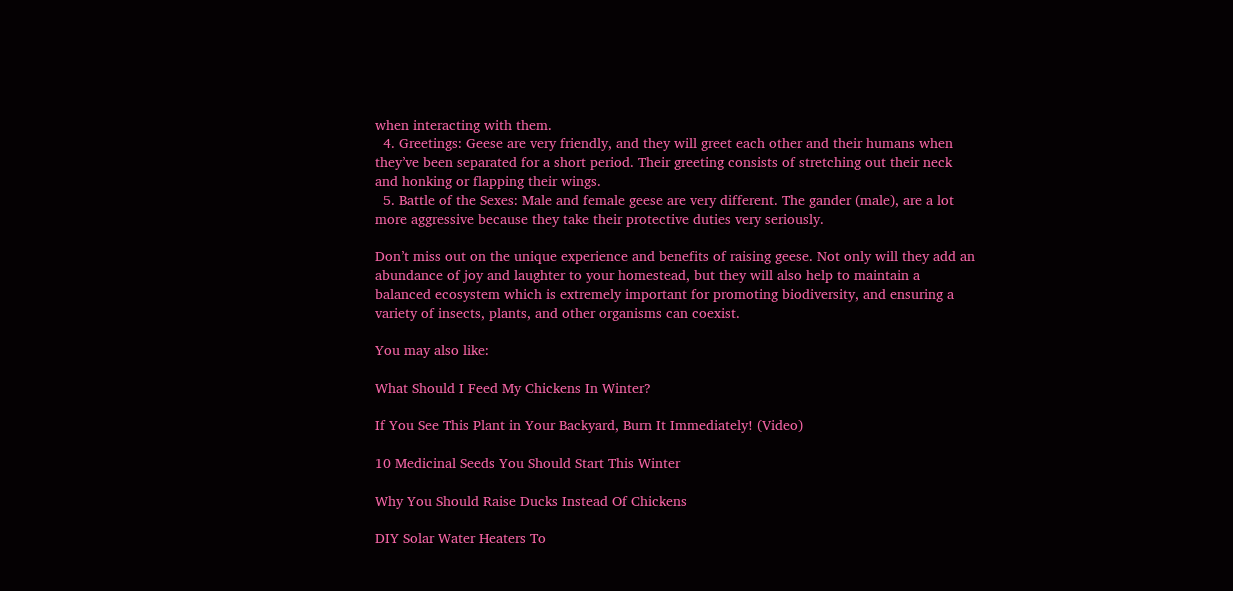when interacting with them.
  4. Greetings: Geese are very friendly, and they will greet each other and their humans when they’ve been separated for a short period. Their greeting consists of stretching out their neck and honking or flapping their wings.
  5. Battle of the Sexes: Male and female geese are very different. The gander (male), are a lot more aggressive because they take their protective duties very seriously.

Don’t miss out on the unique experience and benefits of raising geese. Not only will they add an abundance of joy and laughter to your homestead, but they will also help to maintain a balanced ecosystem which is extremely important for promoting biodiversity, and ensuring a variety of insects, plants, and other organisms can coexist.

You may also like:

What Should I Feed My Chickens In Winter?

If You See This Plant in Your Backyard, Burn It Immediately! (Video)

10 Medicinal Seeds You Should Start This Winter

Why You Should Raise Ducks Instead Of Chickens

DIY Solar Water Heaters To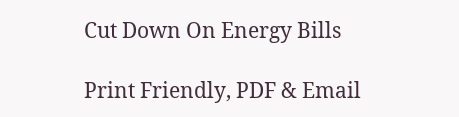Cut Down On Energy Bills

Print Friendly, PDF & Email